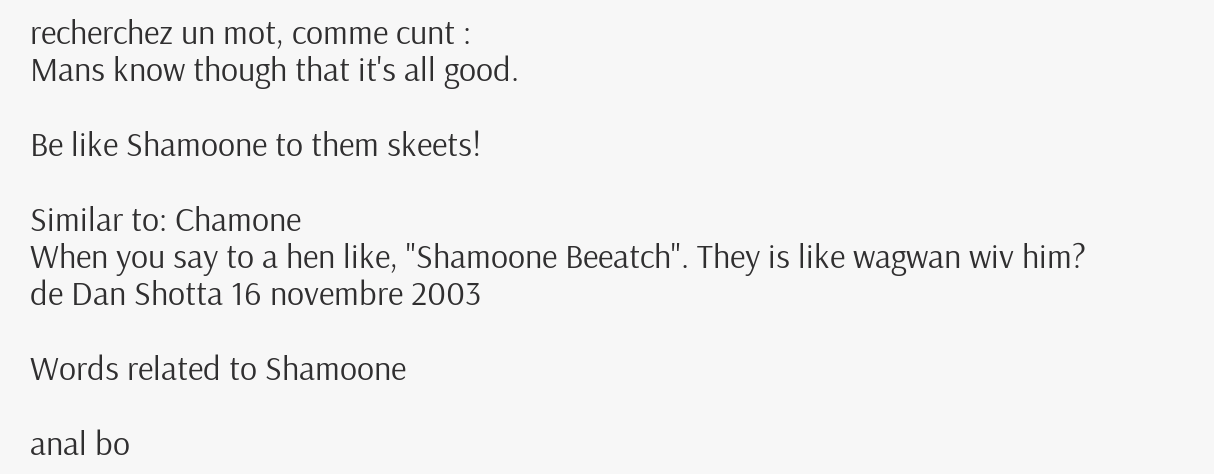recherchez un mot, comme cunt :
Mans know though that it's all good.

Be like Shamoone to them skeets!

Similar to: Chamone
When you say to a hen like, "Shamoone Beeatch". They is like wagwan wiv him?
de Dan Shotta 16 novembre 2003

Words related to Shamoone

anal bo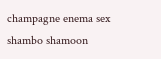champagne enema sex shambo shamoon